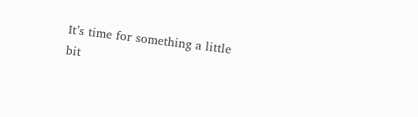It’s time for something a little bit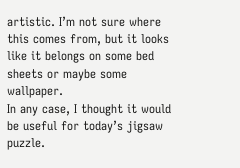artistic. I’m not sure where this comes from, but it looks like it belongs on some bed sheets or maybe some wallpaper.
In any case, I thought it would be useful for today’s jigsaw puzzle.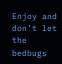Enjoy and don’t let the bedbugs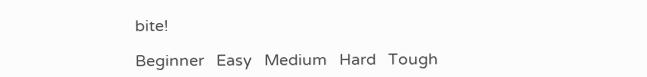bite!

Beginner   Easy   Medium   Hard   Tough